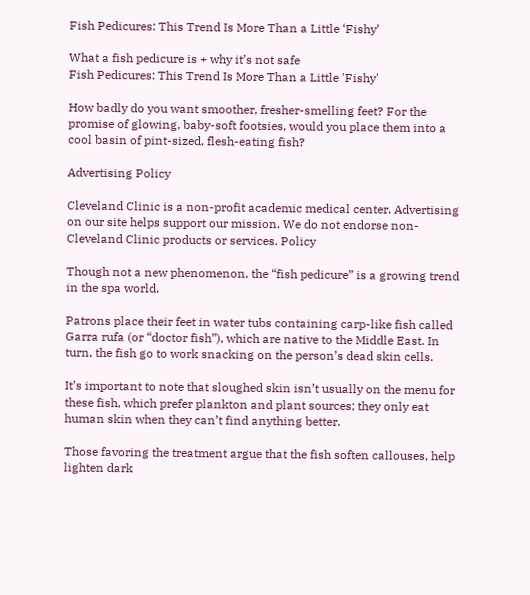Fish Pedicures: This Trend Is More Than a Little ‘Fishy’

What a fish pedicure is + why it’s not safe
Fish Pedicures: This Trend Is More Than a Little 'Fishy'

How badly do you want smoother, fresher-smelling feet? For the promise of glowing, baby-soft footsies, would you place them into a cool basin of pint-sized, flesh-eating fish?

Advertising Policy

Cleveland Clinic is a non-profit academic medical center. Advertising on our site helps support our mission. We do not endorse non-Cleveland Clinic products or services. Policy

Though not a new phenomenon, the “fish pedicure” is a growing trend in the spa world.

Patrons place their feet in water tubs containing carp-like fish called Garra rufa (or “doctor fish”), which are native to the Middle East. In turn, the fish go to work snacking on the person’s dead skin cells.

It’s important to note that sloughed skin isn’t usually on the menu for these fish, which prefer plankton and plant sources; they only eat human skin when they can’t find anything better.

Those favoring the treatment argue that the fish soften callouses, help lighten dark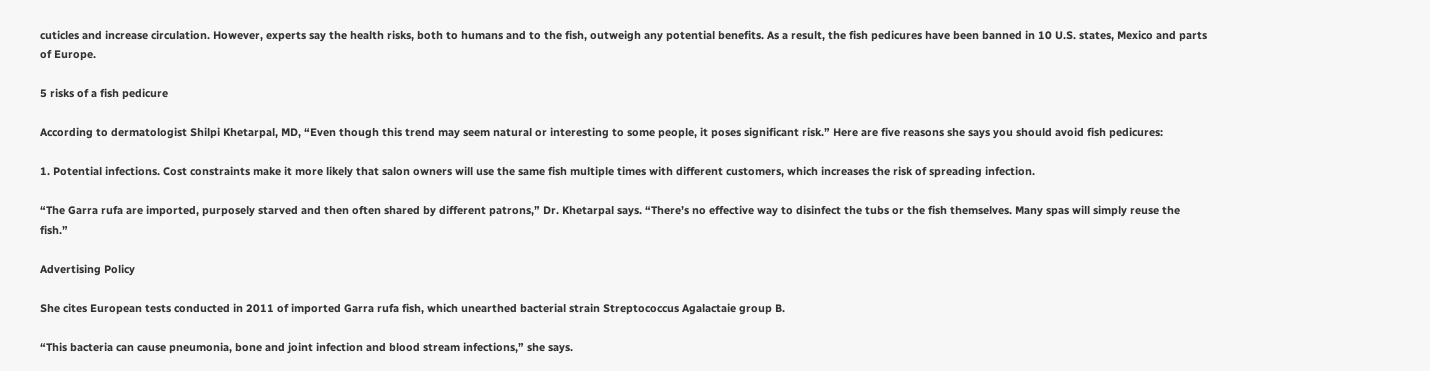cuticles and increase circulation. However, experts say the health risks, both to humans and to the fish, outweigh any potential benefits. As a result, the fish pedicures have been banned in 10 U.S. states, Mexico and parts of Europe.

5 risks of a fish pedicure

According to dermatologist Shilpi Khetarpal, MD, “Even though this trend may seem natural or interesting to some people, it poses significant risk.” Here are five reasons she says you should avoid fish pedicures:

1. Potential infections. Cost constraints make it more likely that salon owners will use the same fish multiple times with different customers, which increases the risk of spreading infection.

“The Garra rufa are imported, purposely starved and then often shared by different patrons,” Dr. Khetarpal says. “There’s no effective way to disinfect the tubs or the fish themselves. Many spas will simply reuse the fish.”

Advertising Policy

She cites European tests conducted in 2011 of imported Garra rufa fish, which unearthed bacterial strain Streptococcus Agalactaie group B.

“This bacteria can cause pneumonia, bone and joint infection and blood stream infections,” she says.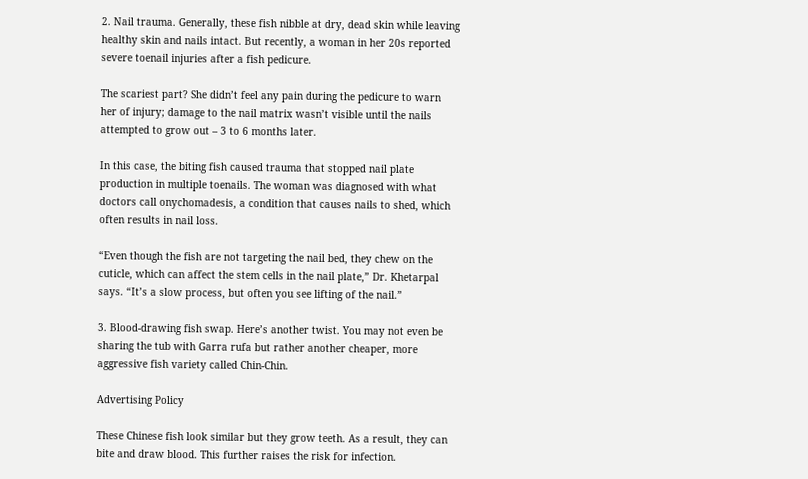2. Nail trauma. Generally, these fish nibble at dry, dead skin while leaving healthy skin and nails intact. But recently, a woman in her 20s reported severe toenail injuries after a fish pedicure.

The scariest part? She didn’t feel any pain during the pedicure to warn her of injury; damage to the nail matrix wasn’t visible until the nails attempted to grow out – 3 to 6 months later.

In this case, the biting fish caused trauma that stopped nail plate production in multiple toenails. The woman was diagnosed with what doctors call onychomadesis, a condition that causes nails to shed, which often results in nail loss.

“Even though the fish are not targeting the nail bed, they chew on the cuticle, which can affect the stem cells in the nail plate,” Dr. Khetarpal says. “It’s a slow process, but often you see lifting of the nail.”

3. Blood-drawing fish swap. Here’s another twist. You may not even be sharing the tub with Garra rufa but rather another cheaper, more aggressive fish variety called Chin-Chin.

Advertising Policy

These Chinese fish look similar but they grow teeth. As a result, they can bite and draw blood. This further raises the risk for infection.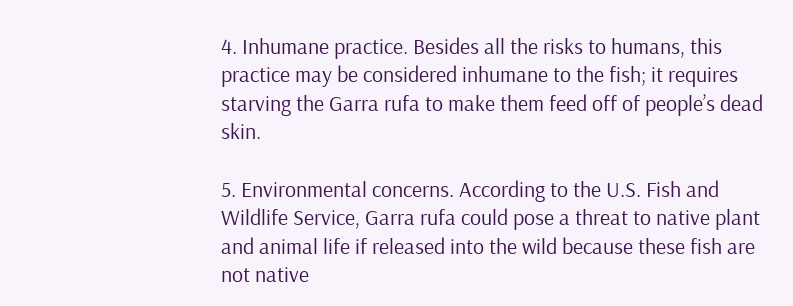4. Inhumane practice. Besides all the risks to humans, this practice may be considered inhumane to the fish; it requires starving the Garra rufa to make them feed off of people’s dead skin.

5. Environmental concerns. According to the U.S. Fish and Wildlife Service, Garra rufa could pose a threat to native plant and animal life if released into the wild because these fish are not native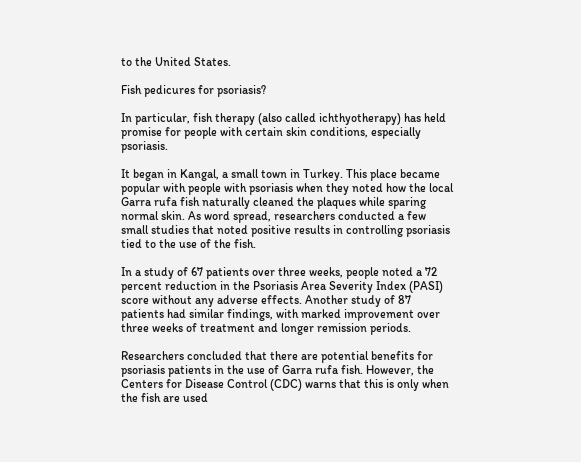to the United States.

Fish pedicures for psoriasis?

In particular, fish therapy (also called ichthyotherapy) has held promise for people with certain skin conditions, especially psoriasis.

It began in Kangal, a small town in Turkey. This place became popular with people with psoriasis when they noted how the local Garra rufa fish naturally cleaned the plaques while sparing normal skin. As word spread, researchers conducted a few small studies that noted positive results in controlling psoriasis tied to the use of the fish.

In a study of 67 patients over three weeks, people noted a 72 percent reduction in the Psoriasis Area Severity Index (PASI) score without any adverse effects. Another study of 87 patients had similar findings, with marked improvement over three weeks of treatment and longer remission periods.

Researchers concluded that there are potential benefits for psoriasis patients in the use of Garra rufa fish. However, the Centers for Disease Control (CDC) warns that this is only when the fish are used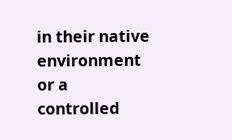in their native environment or a controlled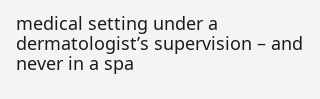medical setting under a dermatologist’s supervision – and never in a spa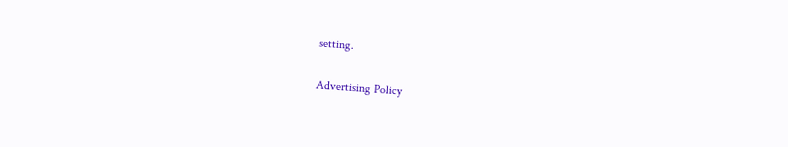setting.

Advertising Policy